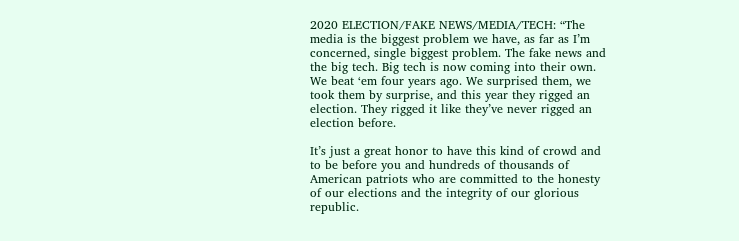2020 ELECTION/FAKE NEWS/MEDIA/TECH: “The media is the biggest problem we have, as far as I’m concerned, single biggest problem. The fake news and the big tech. Big tech is now coming into their own. We beat ‘em four years ago. We surprised them, we took them by surprise, and this year they rigged an election. They rigged it like they’ve never rigged an election before.

It’s just a great honor to have this kind of crowd and to be before you and hundreds of thousands of American patriots who are committed to the honesty of our elections and the integrity of our glorious republic.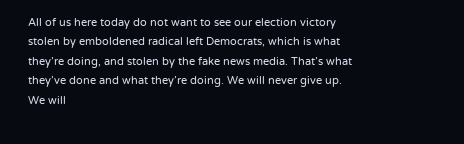All of us here today do not want to see our election victory stolen by emboldened radical left Democrats, which is what they’re doing, and stolen by the fake news media. That’s what they’ve done and what they’re doing. We will never give up. We will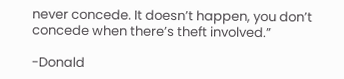never concede. It doesn’t happen, you don’t concede when there’s theft involved.”

-Donald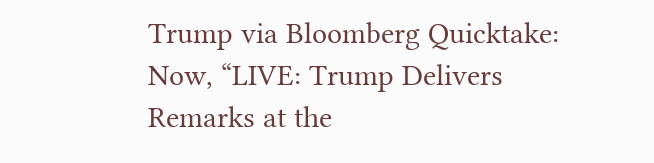Trump via Bloomberg Quicktake: Now, “LIVE: Trump Delivers Remarks at the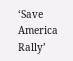‘Save America Rally’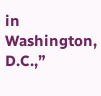in Washington, D.C.,”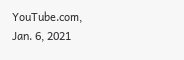YouTube.com, Jan. 6, 2021